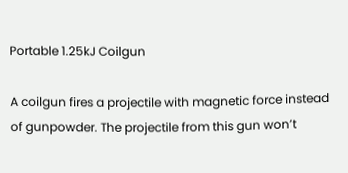Portable 1.25kJ Coilgun

A coilgun fires a projectile with magnetic force instead of gunpowder. The projectile from this gun won’t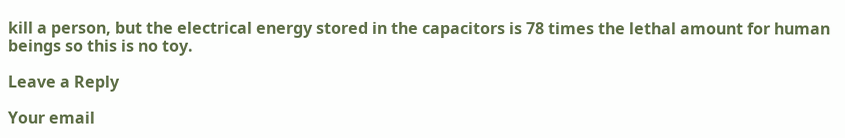kill a person, but the electrical energy stored in the capacitors is 78 times the lethal amount for human beings so this is no toy.

Leave a Reply

Your email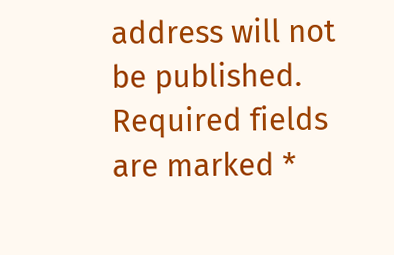address will not be published. Required fields are marked *